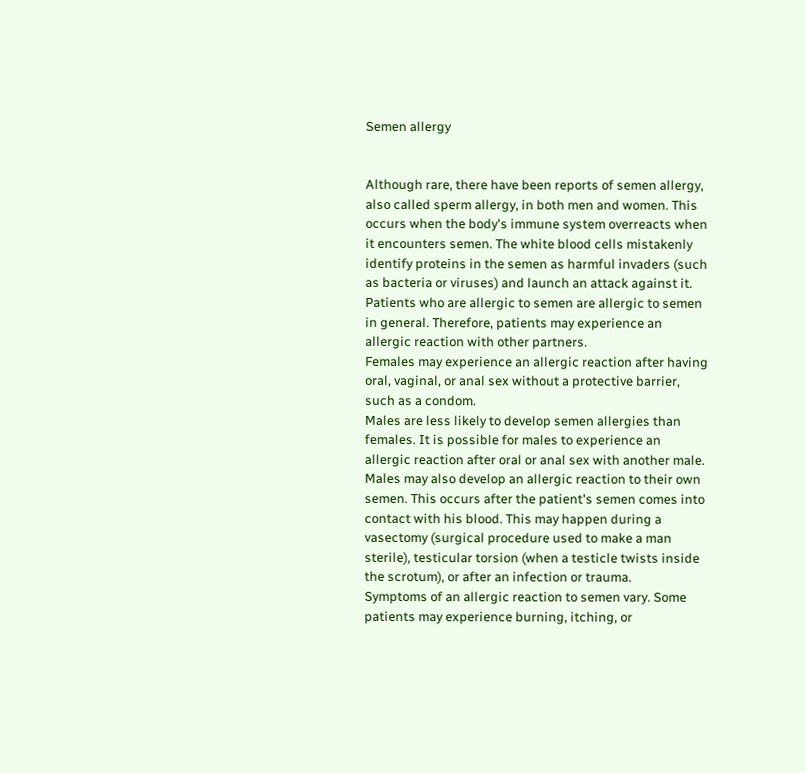Semen allergy


Although rare, there have been reports of semen allergy, also called sperm allergy, in both men and women. This occurs when the body's immune system overreacts when it encounters semen. The white blood cells mistakenly identify proteins in the semen as harmful invaders (such as bacteria or viruses) and launch an attack against it.
Patients who are allergic to semen are allergic to semen in general. Therefore, patients may experience an allergic reaction with other partners.
Females may experience an allergic reaction after having oral, vaginal, or anal sex without a protective barrier, such as a condom.
Males are less likely to develop semen allergies than females. It is possible for males to experience an allergic reaction after oral or anal sex with another male. Males may also develop an allergic reaction to their own semen. This occurs after the patient's semen comes into contact with his blood. This may happen during a vasectomy (surgical procedure used to make a man sterile), testicular torsion (when a testicle twists inside the scrotum), or after an infection or trauma.
Symptoms of an allergic reaction to semen vary. Some patients may experience burning, itching, or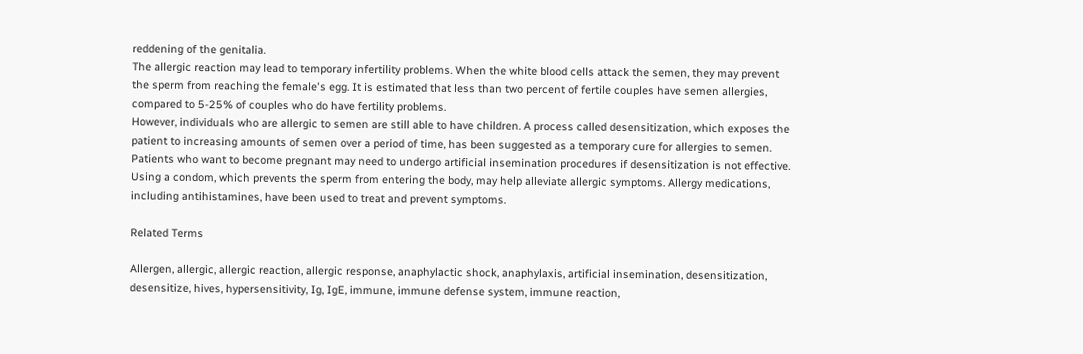reddening of the genitalia.
The allergic reaction may lead to temporary infertility problems. When the white blood cells attack the semen, they may prevent the sperm from reaching the female's egg. It is estimated that less than two percent of fertile couples have semen allergies, compared to 5-25% of couples who do have fertility problems.
However, individuals who are allergic to semen are still able to have children. A process called desensitization, which exposes the patient to increasing amounts of semen over a period of time, has been suggested as a temporary cure for allergies to semen. Patients who want to become pregnant may need to undergo artificial insemination procedures if desensitization is not effective.
Using a condom, which prevents the sperm from entering the body, may help alleviate allergic symptoms. Allergy medications, including antihistamines, have been used to treat and prevent symptoms.

Related Terms

Allergen, allergic, allergic reaction, allergic response, anaphylactic shock, anaphylaxis, artificial insemination, desensitization, desensitize, hives, hypersensitivity, Ig, IgE, immune, immune defense system, immune reaction,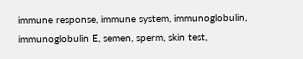immune response, immune system, immunoglobulin, immunoglobulin E, semen, sperm, skin test,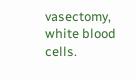vasectomy, white blood cells.